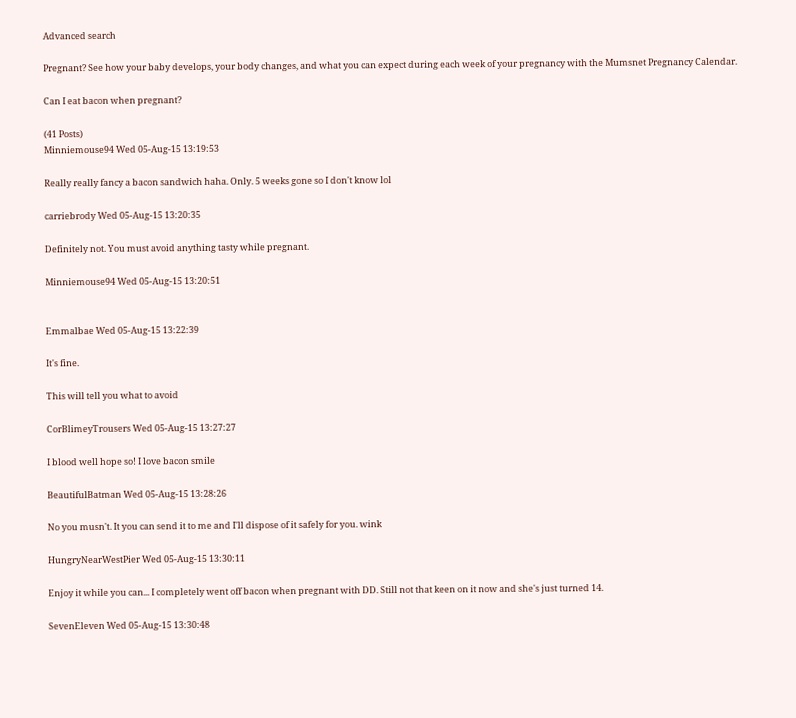Advanced search

Pregnant? See how your baby develops, your body changes, and what you can expect during each week of your pregnancy with the Mumsnet Pregnancy Calendar.

Can I eat bacon when pregnant?

(41 Posts)
Minniemouse94 Wed 05-Aug-15 13:19:53

Really really fancy a bacon sandwich haha. Only. 5 weeks gone so I don't know lol

carriebrody Wed 05-Aug-15 13:20:35

Definitely not. You must avoid anything tasty while pregnant.

Minniemouse94 Wed 05-Aug-15 13:20:51


Emmalbae Wed 05-Aug-15 13:22:39

It's fine.

This will tell you what to avoid

CorBlimeyTrousers Wed 05-Aug-15 13:27:27

I blood well hope so! I love bacon smile

BeautifulBatman Wed 05-Aug-15 13:28:26

No you musn't. It you can send it to me and I'll dispose of it safely for you. wink

HungryNearWestPier Wed 05-Aug-15 13:30:11

Enjoy it while you can... I completely went off bacon when pregnant with DD. Still not that keen on it now and she's just turned 14.

SevenEleven Wed 05-Aug-15 13:30:48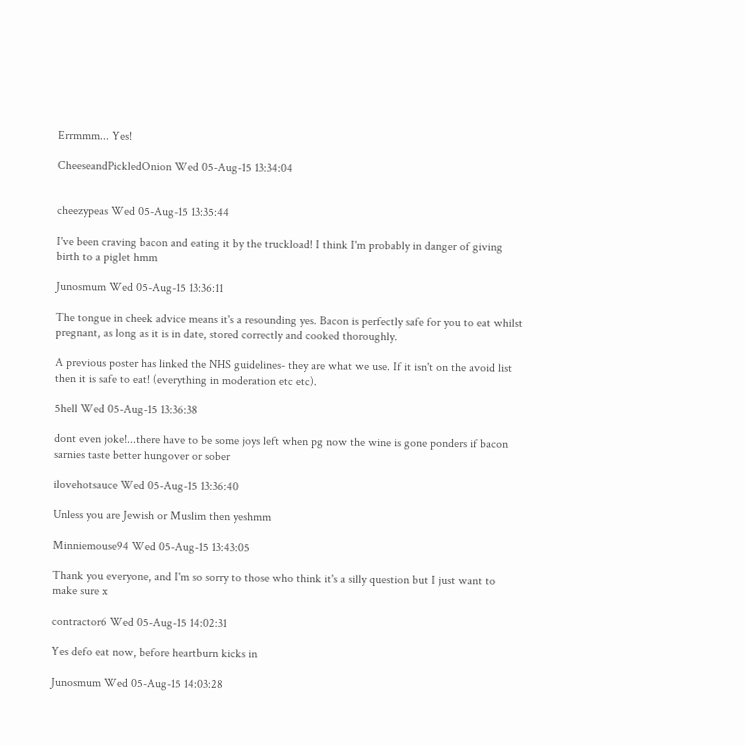Errmmm... Yes!

CheeseandPickledOnion Wed 05-Aug-15 13:34:04


cheezypeas Wed 05-Aug-15 13:35:44

I've been craving bacon and eating it by the truckload! I think I'm probably in danger of giving birth to a piglet hmm

Junosmum Wed 05-Aug-15 13:36:11

The tongue in cheek advice means it's a resounding yes. Bacon is perfectly safe for you to eat whilst pregnant, as long as it is in date, stored correctly and cooked thoroughly.

A previous poster has linked the NHS guidelines- they are what we use. If it isn't on the avoid list then it is safe to eat! (everything in moderation etc etc).

5hell Wed 05-Aug-15 13:36:38

dont even joke!...there have to be some joys left when pg now the wine is gone ponders if bacon sarnies taste better hungover or sober

ilovehotsauce Wed 05-Aug-15 13:36:40

Unless you are Jewish or Muslim then yeshmm

Minniemouse94 Wed 05-Aug-15 13:43:05

Thank you everyone, and I'm so sorry to those who think it's a silly question but I just want to make sure x

contractor6 Wed 05-Aug-15 14:02:31

Yes defo eat now, before heartburn kicks in

Junosmum Wed 05-Aug-15 14:03:28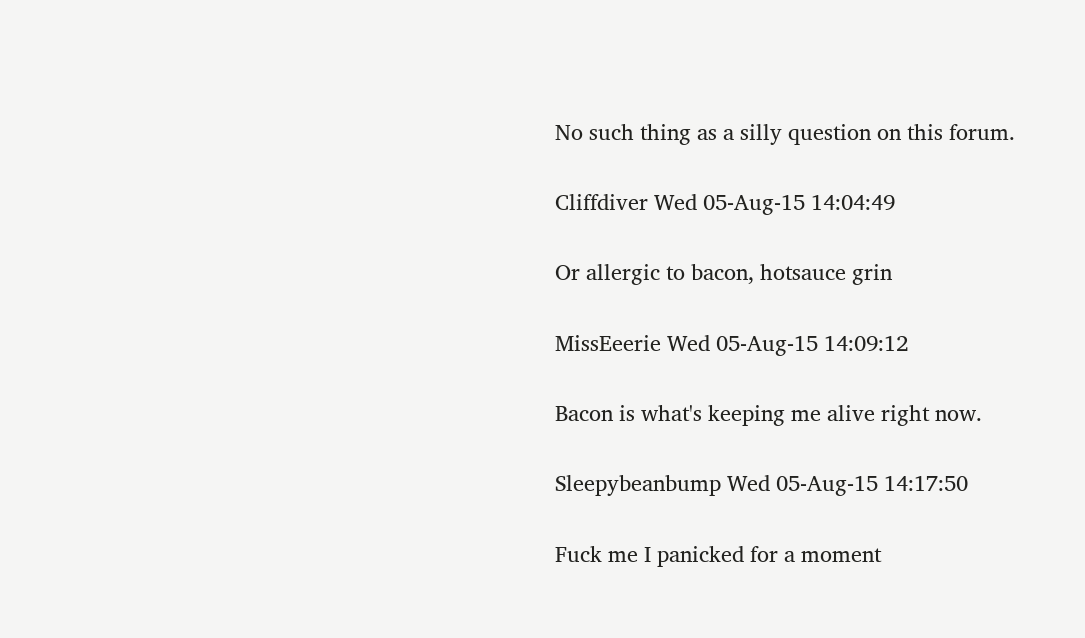No such thing as a silly question on this forum.

Cliffdiver Wed 05-Aug-15 14:04:49

Or allergic to bacon, hotsauce grin

MissEeerie Wed 05-Aug-15 14:09:12

Bacon is what's keeping me alive right now.

Sleepybeanbump Wed 05-Aug-15 14:17:50

Fuck me I panicked for a moment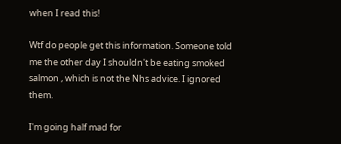when I read this!

Wtf do people get this information. Someone told me the other day I shouldn't be eating smoked salmon , which is not the Nhs advice. I ignored them.

I'm going half mad for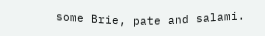some Brie, pate and salami.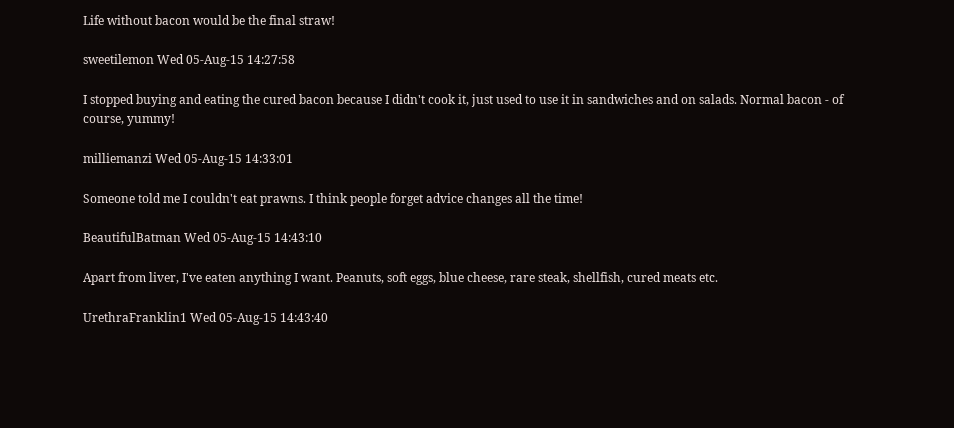Life without bacon would be the final straw!

sweetilemon Wed 05-Aug-15 14:27:58

I stopped buying and eating the cured bacon because I didn't cook it, just used to use it in sandwiches and on salads. Normal bacon - of course, yummy!

milliemanzi Wed 05-Aug-15 14:33:01

Someone told me I couldn't eat prawns. I think people forget advice changes all the time!

BeautifulBatman Wed 05-Aug-15 14:43:10

Apart from liver, I've eaten anything I want. Peanuts, soft eggs, blue cheese, rare steak, shellfish, cured meats etc.

UrethraFranklin1 Wed 05-Aug-15 14:43:40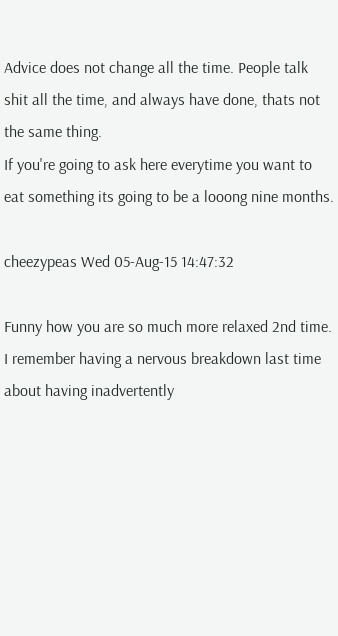Advice does not change all the time. People talk shit all the time, and always have done, thats not the same thing.
If you're going to ask here everytime you want to eat something its going to be a looong nine months.

cheezypeas Wed 05-Aug-15 14:47:32

Funny how you are so much more relaxed 2nd time. I remember having a nervous breakdown last time about having inadvertently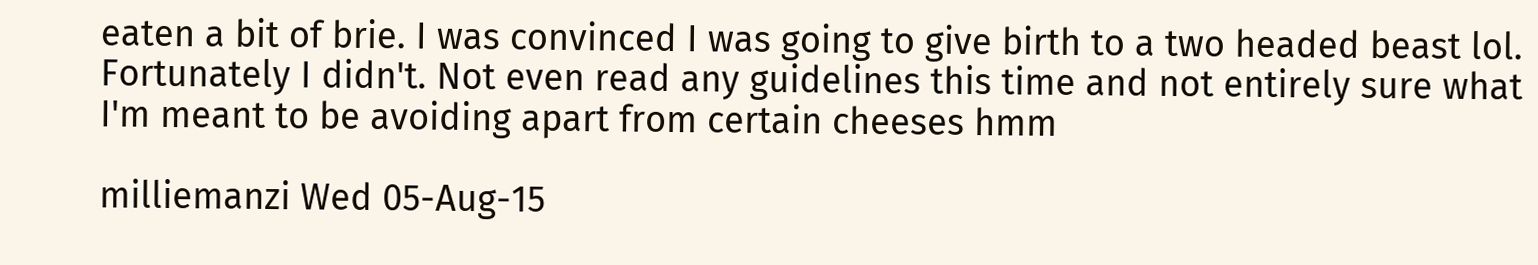eaten a bit of brie. I was convinced I was going to give birth to a two headed beast lol. Fortunately I didn't. Not even read any guidelines this time and not entirely sure what I'm meant to be avoiding apart from certain cheeses hmm

milliemanzi Wed 05-Aug-15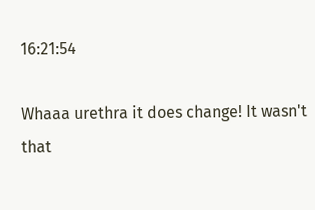16:21:54

Whaaa urethra it does change! It wasn't that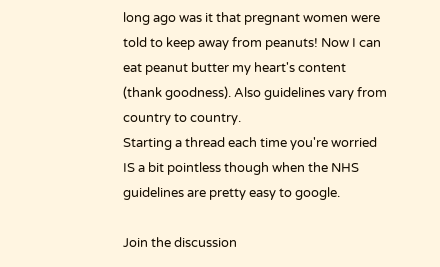long ago was it that pregnant women were told to keep away from peanuts! Now I can eat peanut butter my heart's content (thank goodness). Also guidelines vary from country to country.
Starting a thread each time you're worried IS a bit pointless though when the NHS guidelines are pretty easy to google.

Join the discussion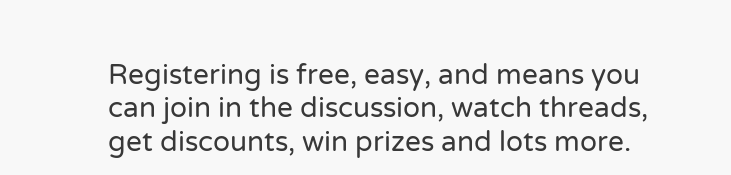Registering is free, easy, and means you can join in the discussion, watch threads, get discounts, win prizes and lots more.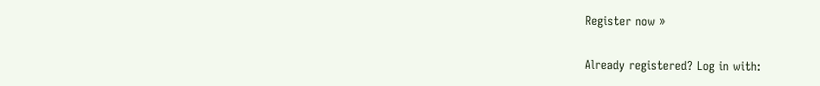Register now »

Already registered? Log in with: